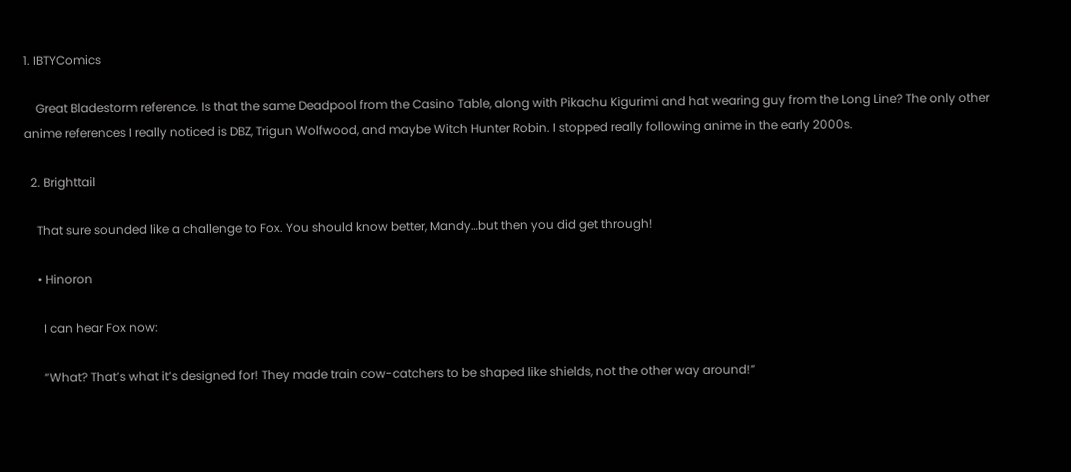1. IBTYComics

    Great Bladestorm reference. Is that the same Deadpool from the Casino Table, along with Pikachu Kigurimi and hat wearing guy from the Long Line? The only other anime references I really noticed is DBZ, Trigun Wolfwood, and maybe Witch Hunter Robin. I stopped really following anime in the early 2000s.

  2. Brighttail

    That sure sounded like a challenge to Fox. You should know better, Mandy…but then you did get through!

    • Hinoron

      I can hear Fox now:

      “What? That’s what it’s designed for! They made train cow-catchers to be shaped like shields, not the other way around!”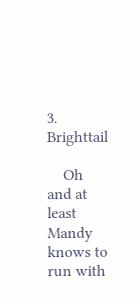3. Brighttail

    Oh and at least Mandy knows to run with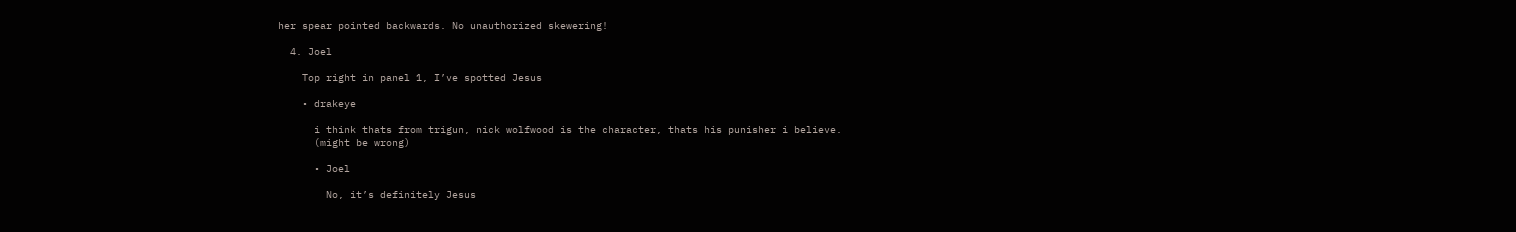her spear pointed backwards. No unauthorized skewering!

  4. Joel

    Top right in panel 1, I’ve spotted Jesus

    • drakeye

      i think thats from trigun, nick wolfwood is the character, thats his punisher i believe.
      (might be wrong)

      • Joel

        No, it’s definitely Jesus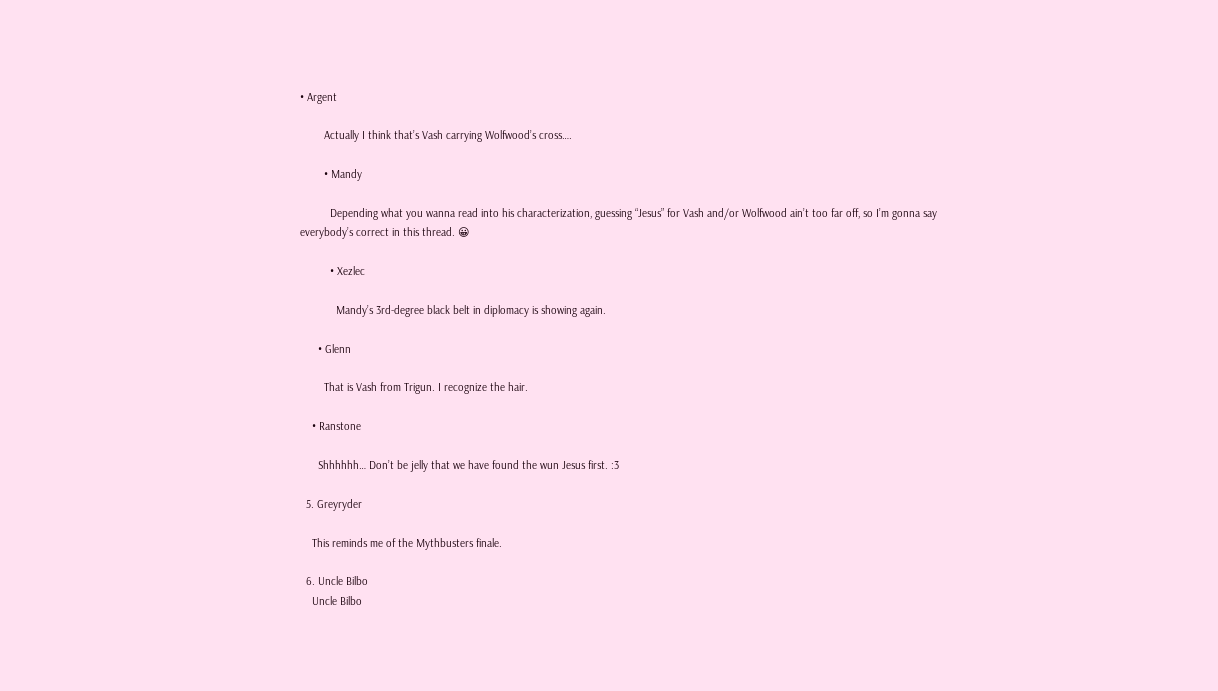• Argent

        Actually I think that’s Vash carrying Wolfwood’s cross….

        • Mandy

          Depending what you wanna read into his characterization, guessing “Jesus” for Vash and/or Wolfwood ain’t too far off, so I’m gonna say everybody’s correct in this thread. 😀

          • Xezlec

            Mandy’s 3rd-degree black belt in diplomacy is showing again.

      • Glenn

        That is Vash from Trigun. I recognize the hair.

    • Ranstone

      Shhhhhh… Don’t be jelly that we have found the wun Jesus first. :3

  5. Greyryder

    This reminds me of the Mythbusters finale.

  6. Uncle Bilbo
    Uncle Bilbo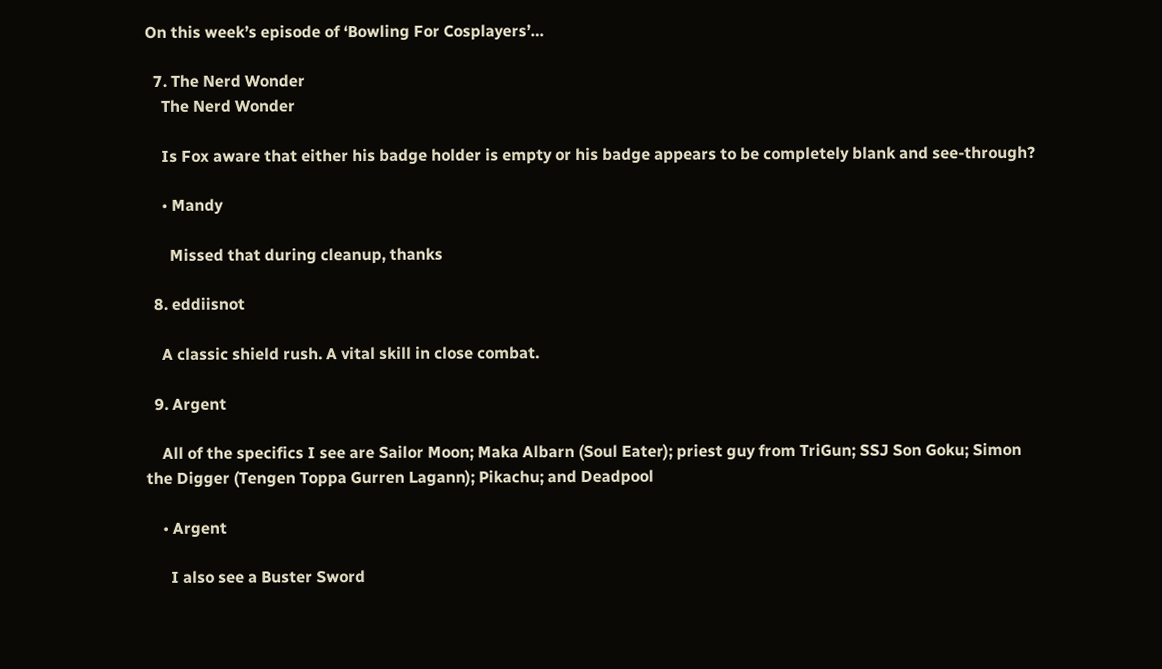On this week’s episode of ‘Bowling For Cosplayers’…

  7. The Nerd Wonder
    The Nerd Wonder

    Is Fox aware that either his badge holder is empty or his badge appears to be completely blank and see-through?

    • Mandy

      Missed that during cleanup, thanks

  8. eddiisnot

    A classic shield rush. A vital skill in close combat.

  9. Argent

    All of the specifics I see are Sailor Moon; Maka Albarn (Soul Eater); priest guy from TriGun; SSJ Son Goku; Simon the Digger (Tengen Toppa Gurren Lagann); Pikachu; and Deadpool

    • Argent

      I also see a Buster Sword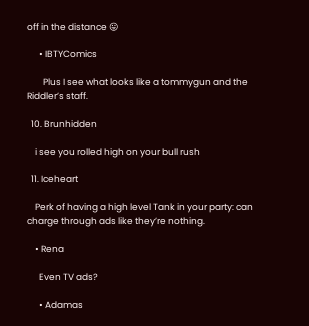off in the distance 😛

      • IBTYComics

        Plus I see what looks like a tommygun and the Riddler’s staff.

  10. Brunhidden

    i see you rolled high on your bull rush

  11. Iceheart

    Perk of having a high level Tank in your party: can charge through ads like they’re nothing.

    • Rena

      Even TV ads?

      • Adamas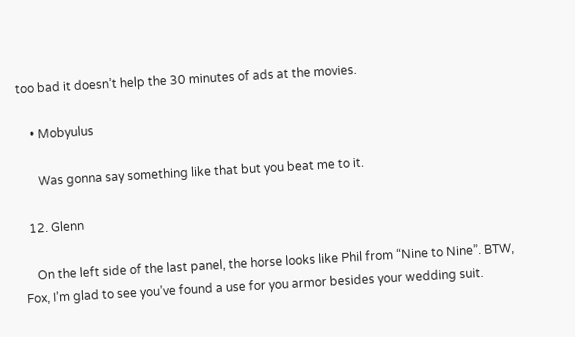too bad it doesn’t help the 30 minutes of ads at the movies.

    • Mobyulus

      Was gonna say something like that but you beat me to it.

  12. Glenn

    On the left side of the last panel, the horse looks like Phil from “Nine to Nine”. BTW, Fox, I’m glad to see you’ve found a use for you armor besides your wedding suit.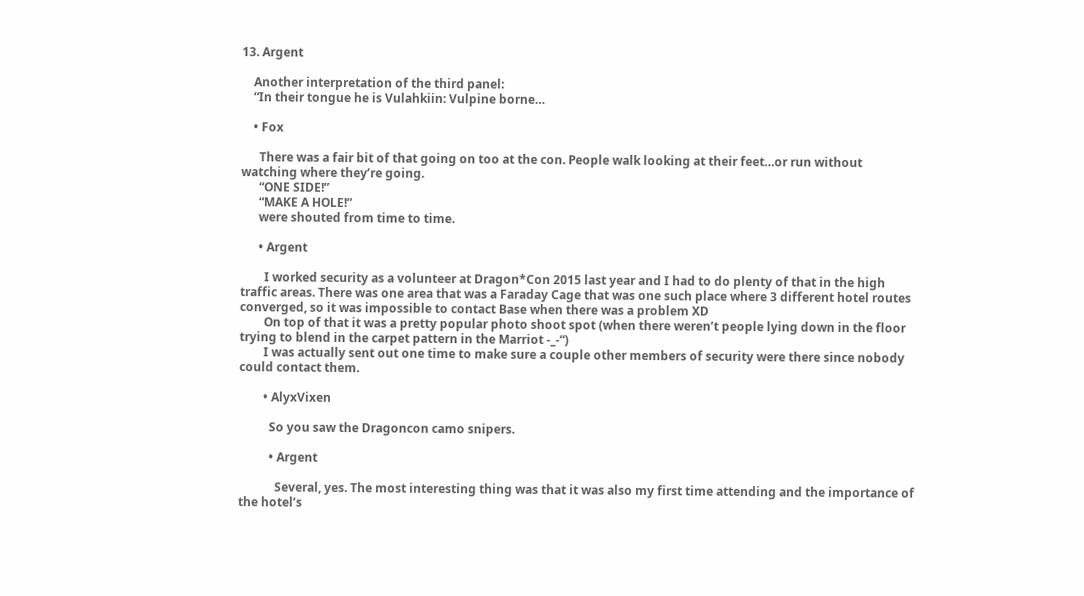13. Argent

    Another interpretation of the third panel:
    “In their tongue he is Vulahkiin: Vulpine borne…

    • Fox

      There was a fair bit of that going on too at the con. People walk looking at their feet…or run without watching where they’re going.
      “ONE SIDE!”
      “MAKE A HOLE!”
      were shouted from time to time.

      • Argent

        I worked security as a volunteer at Dragon*Con 2015 last year and I had to do plenty of that in the high traffic areas. There was one area that was a Faraday Cage that was one such place where 3 different hotel routes converged, so it was impossible to contact Base when there was a problem XD
        On top of that it was a pretty popular photo shoot spot (when there weren’t people lying down in the floor trying to blend in the carpet pattern in the Marriot -_-“)
        I was actually sent out one time to make sure a couple other members of security were there since nobody could contact them.

        • AlyxVixen

          So you saw the Dragoncon camo snipers.

          • Argent

            Several, yes. The most interesting thing was that it was also my first time attending and the importance of the hotel’s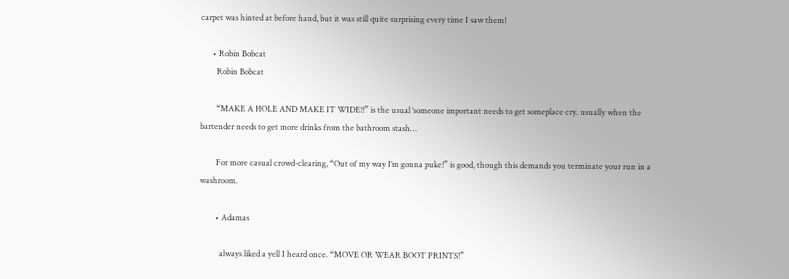carpet was hinted at before hand, but it was still quite surprising every time I saw them!

      • Robin Bobcat
        Robin Bobcat

        “MAKE A HOLE AND MAKE IT WIDE!!” is the usual ‘someone important needs to get someplace cry. usually when the bartender needs to get more drinks from the bathroom stash…

        For more casual crowd-clearing, “Out of my way I’m gonna puke!” is good, though this demands you terminate your run in a washroom.

        • Adamas

          always liked a yell I heard once. “MOVE OR WEAR BOOT PRINTS!”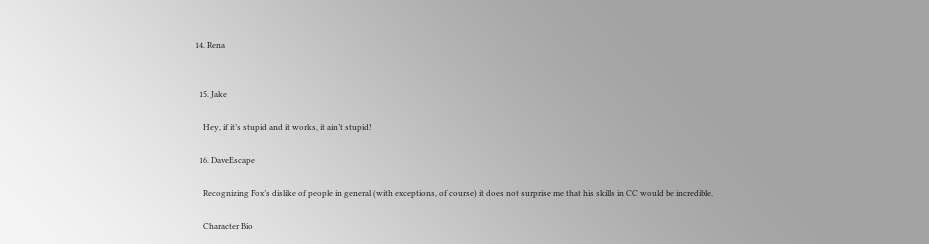14. Rena


  15. Jake

    Hey, if it’s stupid and it works, it ain’t stupid!

  16. DaveEscape

    Recognizing Fox’s dislike of people in general (with exceptions, of course) it does not surprise me that his skills in CC would be incredible.

    Character Bio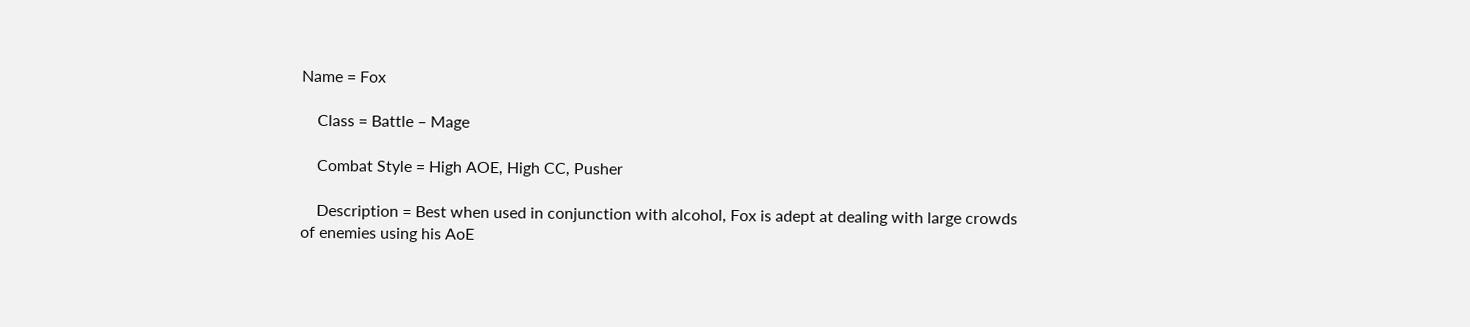Name = Fox

    Class = Battle – Mage

    Combat Style = High AOE, High CC, Pusher

    Description = Best when used in conjunction with alcohol, Fox is adept at dealing with large crowds of enemies using his AoE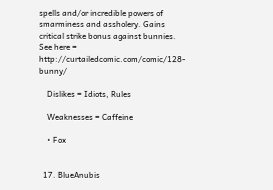spells and/or incredible powers of smarminess and assholery. Gains critical strike bonus against bunnies. See here = http://curtailedcomic.com/comic/128-bunny/

    Dislikes = Idiots, Rules

    Weaknesses = Caffeine

    • Fox


  17. BlueAnubis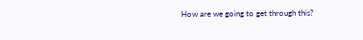How are we going to get through this?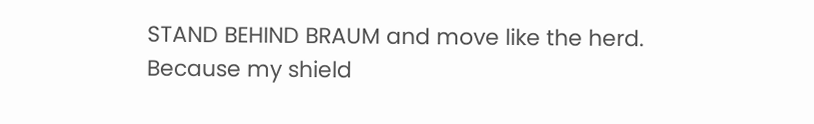STAND BEHIND BRAUM and move like the herd. Because my shield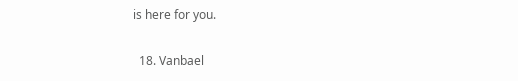is here for you.

  18. Vanbael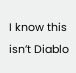I know this isn’t Diablo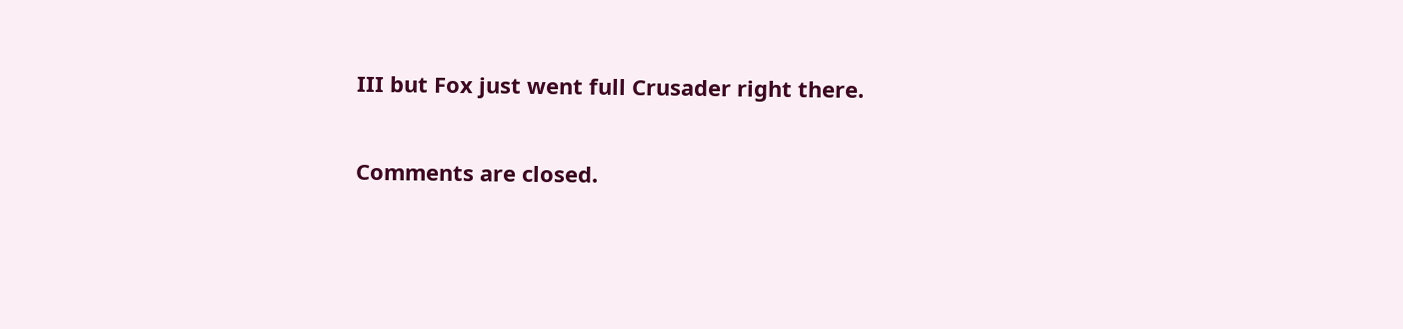III but Fox just went full Crusader right there.

Comments are closed.